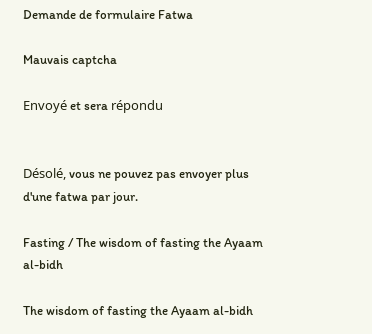Demande de formulaire Fatwa

Mauvais captcha

Envoyé et sera répondu


Désolé, vous ne pouvez pas envoyer plus d'une fatwa par jour.

Fasting / The wisdom of fasting the Ayaam al-bidh

The wisdom of fasting the Ayaam al-bidh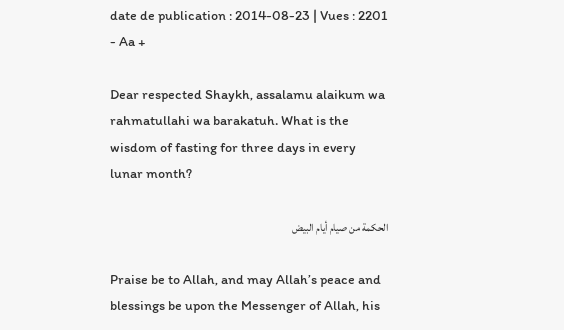date de publication : 2014-08-23 | Vues : 2201
- Aa +

Dear respected Shaykh, assalamu alaikum wa rahmatullahi wa barakatuh. What is the wisdom of fasting for three days in every lunar month?

الحكمة من صيام أيام البيض

Praise be to Allah, and may Allah’s peace and blessings be upon the Messenger of Allah, his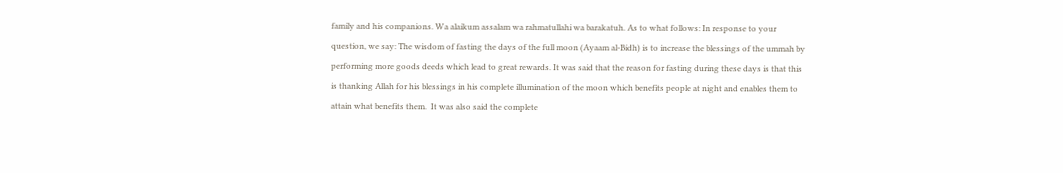family and his companions. Wa alaikum assalam wa rahmatullahi wa barakatuh. As to what follows: In response to your question, we say: The wisdom of fasting the days of the full moon (Ayaam al-Bidh) is to increase the blessings of the ummah by performing more goods deeds which lead to great rewards. It was said that the reason for fasting during these days is that this is thanking Allah for his blessings in his complete illumination of the moon which benefits people at night and enables them to attain what benefits them.  It was also said the complete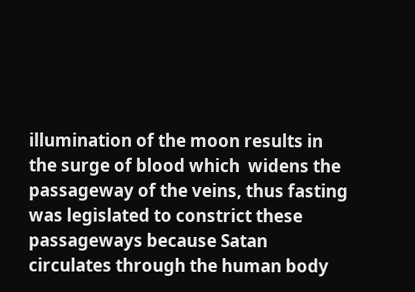illumination of the moon results in the surge of blood which  widens the passageway of the veins, thus fasting was legislated to constrict these passageways because Satan circulates through the human body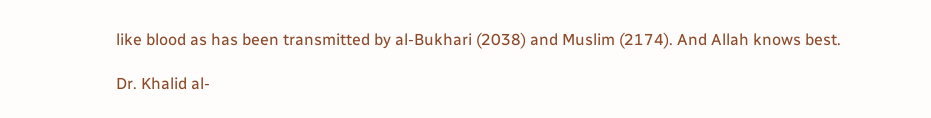like blood as has been transmitted by al-Bukhari (2038) and Muslim (2174). And Allah knows best.

Dr. Khalid al-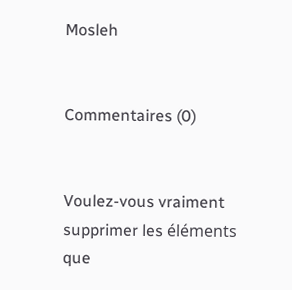Mosleh


Commentaires (0)


Voulez-vous vraiment supprimer les éléments que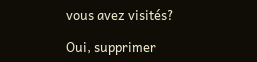vous avez visités?

Oui, supprimer